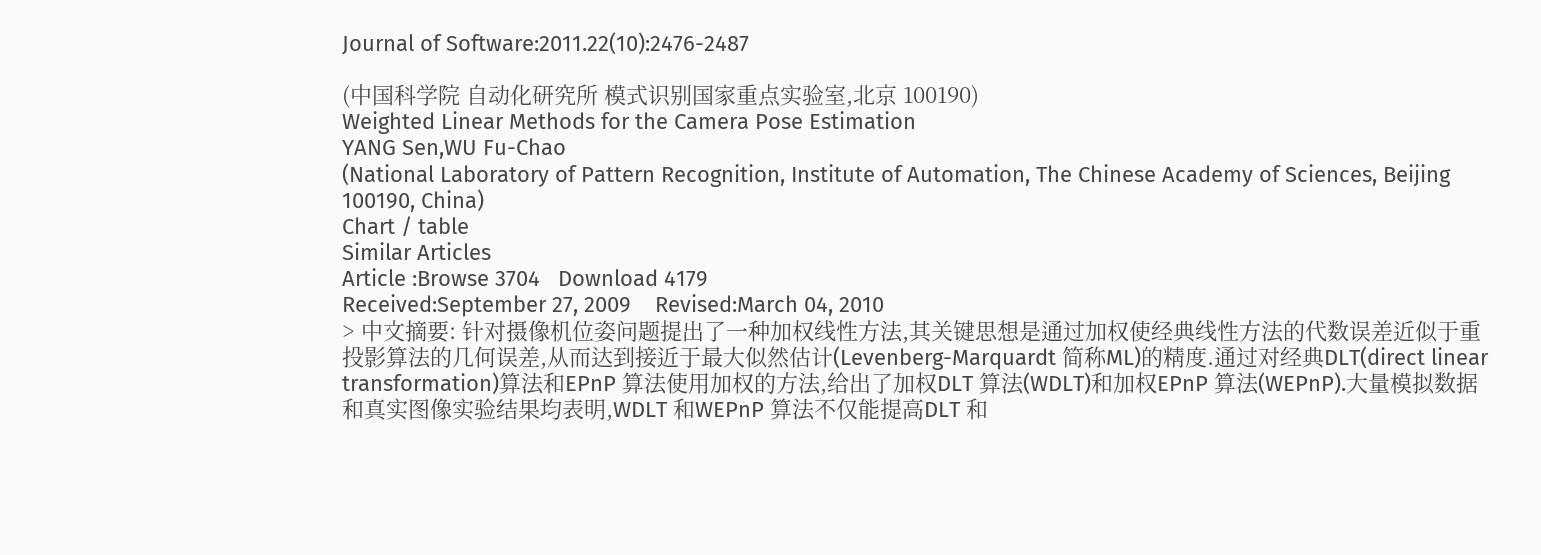Journal of Software:2011.22(10):2476-2487

(中国科学院 自动化研究所 模式识别国家重点实验室,北京 100190)
Weighted Linear Methods for the Camera Pose Estimation
YANG Sen,WU Fu-Chao
(National Laboratory of Pattern Recognition, Institute of Automation, The Chinese Academy of Sciences, Beijing 100190, China)
Chart / table
Similar Articles
Article :Browse 3704   Download 4179
Received:September 27, 2009    Revised:March 04, 2010
> 中文摘要: 针对摄像机位姿问题提出了一种加权线性方法,其关键思想是通过加权使经典线性方法的代数误差近似于重投影算法的几何误差,从而达到接近于最大似然估计(Levenberg-Marquardt 简称ML)的精度.通过对经典DLT(direct linear transformation)算法和EPnP 算法使用加权的方法,给出了加权DLT 算法(WDLT)和加权EPnP 算法(WEPnP).大量模拟数据和真实图像实验结果均表明,WDLT 和WEPnP 算法不仅能提高DLT 和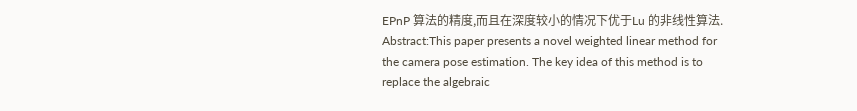EPnP 算法的精度,而且在深度较小的情况下优于Lu 的非线性算法.
Abstract:This paper presents a novel weighted linear method for the camera pose estimation. The key idea of this method is to replace the algebraic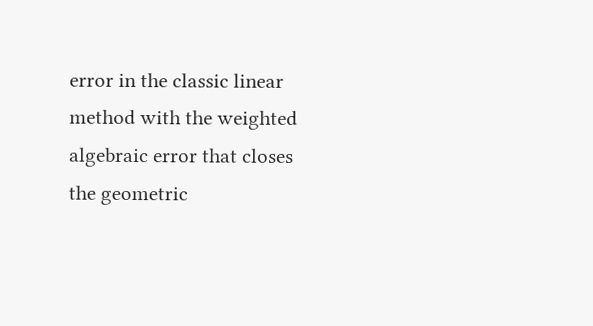error in the classic linear method with the weighted algebraic error that closes the geometric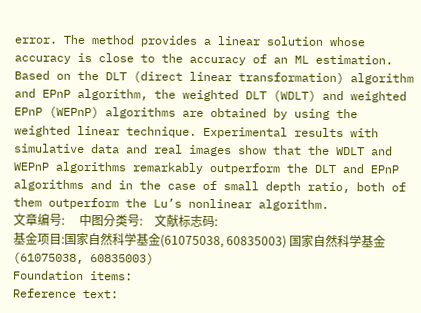error. The method provides a linear solution whose accuracy is close to the accuracy of an ML estimation. Based on the DLT (direct linear transformation) algorithm and EPnP algorithm, the weighted DLT (WDLT) and weighted EPnP (WEPnP) algorithms are obtained by using the weighted linear technique. Experimental results with simulative data and real images show that the WDLT and WEPnP algorithms remarkably outperform the DLT and EPnP algorithms and in the case of small depth ratio, both of them outperform the Lu’s nonlinear algorithm.
文章编号:     中图分类号:    文献标志码:
基金项目:国家自然科学基金(61075038, 60835003) 国家自然科学基金(61075038, 60835003)
Foundation items:
Reference text: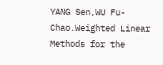YANG Sen,WU Fu-Chao.Weighted Linear Methods for the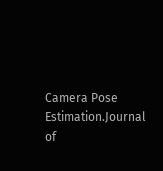Camera Pose Estimation.Journal of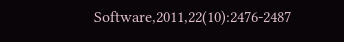Software,2011,22(10):2476-2487